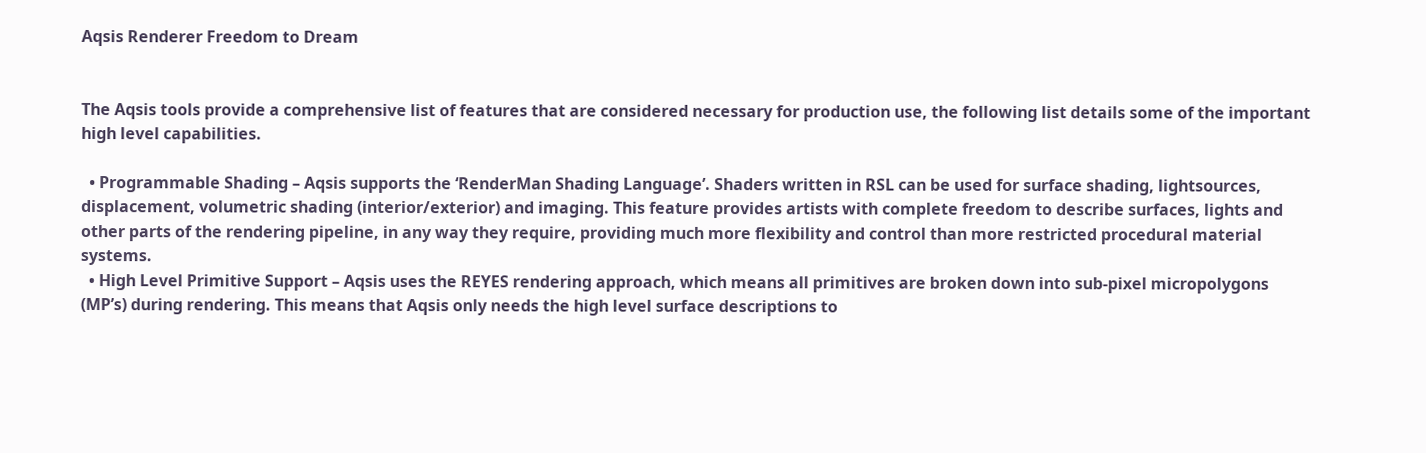Aqsis Renderer Freedom to Dream


The Aqsis tools provide a comprehensive list of features that are considered necessary for production use, the following list details some of the important high level capabilities.

  • Programmable Shading – Aqsis supports the ‘RenderMan Shading Language’. Shaders written in RSL can be used for surface shading, lightsources, displacement, volumetric shading (interior/exterior) and imaging. This feature provides artists with complete freedom to describe surfaces, lights and other parts of the rendering pipeline, in any way they require, providing much more flexibility and control than more restricted procedural material systems.
  • High Level Primitive Support – Aqsis uses the REYES rendering approach, which means all primitives are broken down into sub-pixel micropolygons (MP’s) during rendering. This means that Aqsis only needs the high level surface descriptions to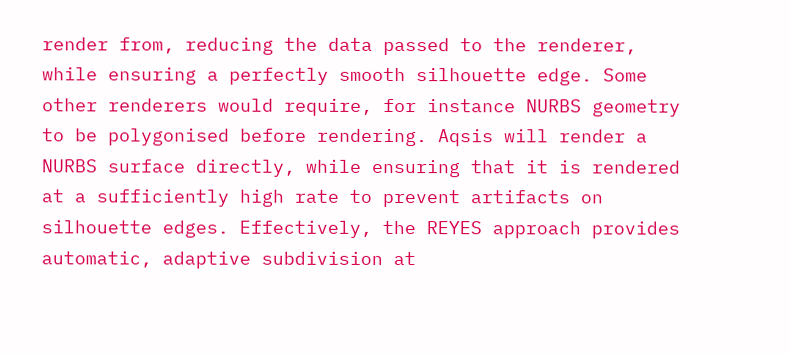render from, reducing the data passed to the renderer, while ensuring a perfectly smooth silhouette edge. Some other renderers would require, for instance NURBS geometry to be polygonised before rendering. Aqsis will render a NURBS surface directly, while ensuring that it is rendered at a sufficiently high rate to prevent artifacts on silhouette edges. Effectively, the REYES approach provides automatic, adaptive subdivision at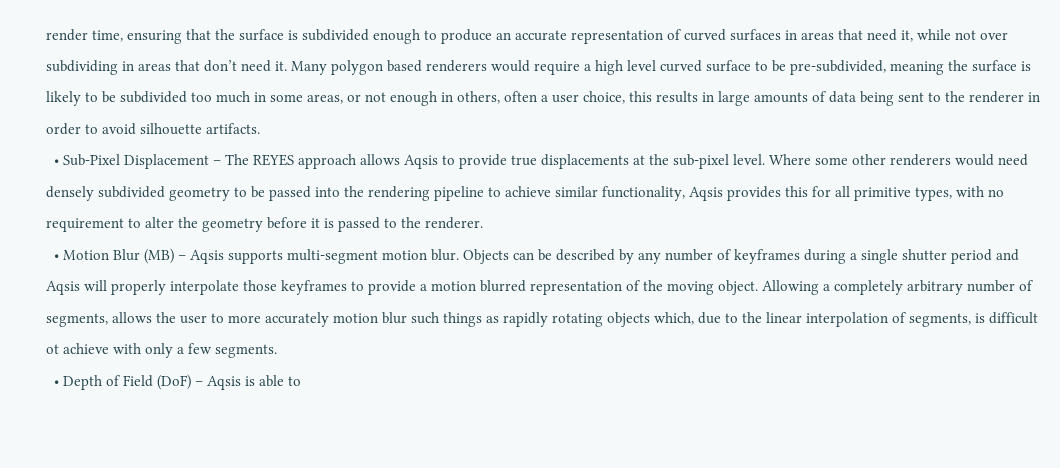render time, ensuring that the surface is subdivided enough to produce an accurate representation of curved surfaces in areas that need it, while not over subdividing in areas that don’t need it. Many polygon based renderers would require a high level curved surface to be pre-subdivided, meaning the surface is likely to be subdivided too much in some areas, or not enough in others, often a user choice, this results in large amounts of data being sent to the renderer in order to avoid silhouette artifacts.
  • Sub-Pixel Displacement – The REYES approach allows Aqsis to provide true displacements at the sub-pixel level. Where some other renderers would need densely subdivided geometry to be passed into the rendering pipeline to achieve similar functionality, Aqsis provides this for all primitive types, with no requirement to alter the geometry before it is passed to the renderer.
  • Motion Blur (MB) – Aqsis supports multi-segment motion blur. Objects can be described by any number of keyframes during a single shutter period and Aqsis will properly interpolate those keyframes to provide a motion blurred representation of the moving object. Allowing a completely arbitrary number of segments, allows the user to more accurately motion blur such things as rapidly rotating objects which, due to the linear interpolation of segments, is difficult ot achieve with only a few segments.
  • Depth of Field (DoF) – Aqsis is able to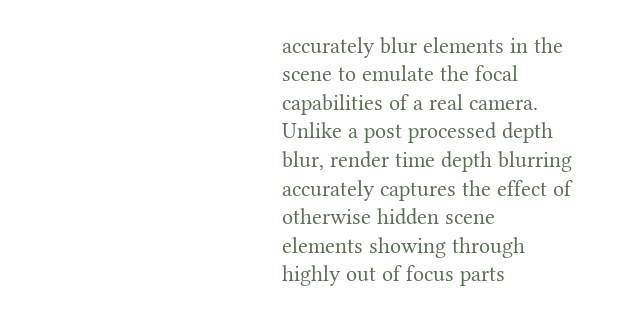accurately blur elements in the scene to emulate the focal capabilities of a real camera. Unlike a post processed depth blur, render time depth blurring accurately captures the effect of otherwise hidden scene elements showing through highly out of focus parts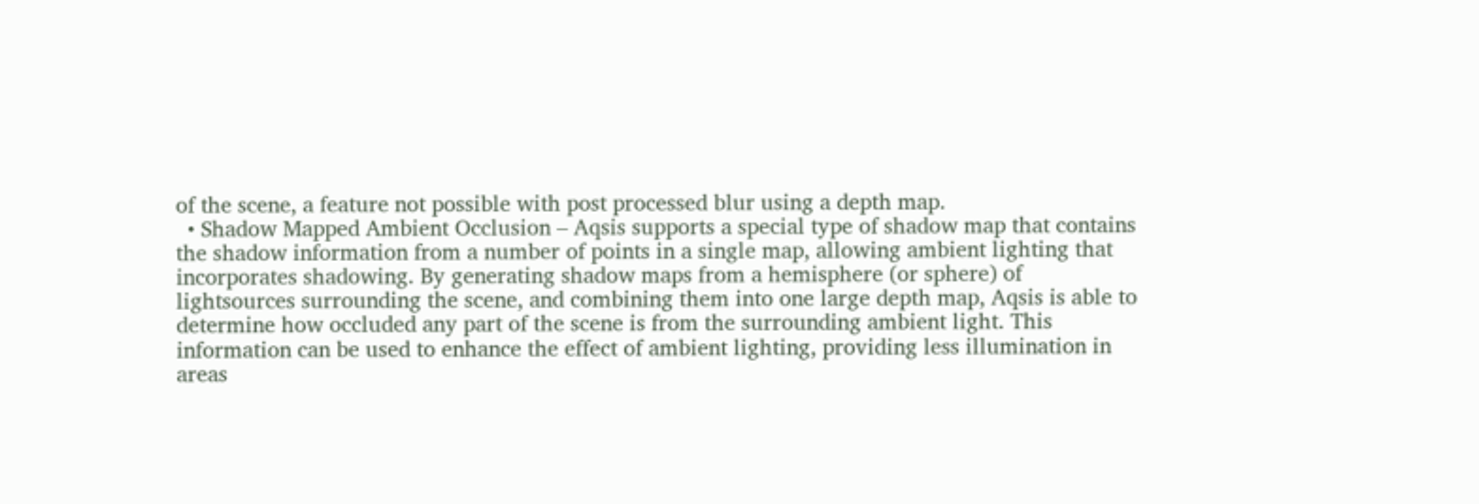of the scene, a feature not possible with post processed blur using a depth map.
  • Shadow Mapped Ambient Occlusion – Aqsis supports a special type of shadow map that contains the shadow information from a number of points in a single map, allowing ambient lighting that incorporates shadowing. By generating shadow maps from a hemisphere (or sphere) of lightsources surrounding the scene, and combining them into one large depth map, Aqsis is able to determine how occluded any part of the scene is from the surrounding ambient light. This information can be used to enhance the effect of ambient lighting, providing less illumination in areas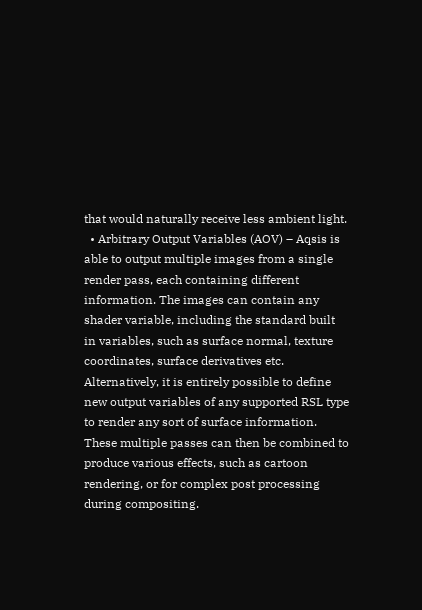that would naturally receive less ambient light.
  • Arbitrary Output Variables (AOV) – Aqsis is able to output multiple images from a single render pass, each containing different information. The images can contain any shader variable, including the standard built in variables, such as surface normal, texture coordinates, surface derivatives etc. Alternatively, it is entirely possible to define new output variables of any supported RSL type to render any sort of surface information. These multiple passes can then be combined to produce various effects, such as cartoon rendering, or for complex post processing during compositing.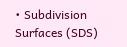• Subdivision Surfaces (SDS)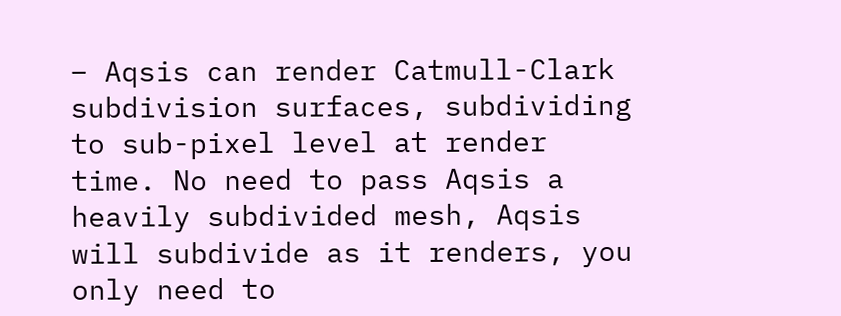– Aqsis can render Catmull-Clark subdivision surfaces, subdividing to sub-pixel level at render time. No need to pass Aqsis a heavily subdivided mesh, Aqsis will subdivide as it renders, you only need to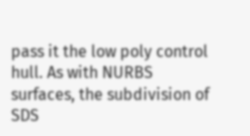pass it the low poly control hull. As with NURBS surfaces, the subdivision of SDS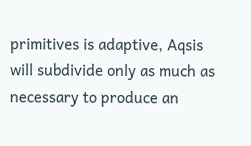primitives is adaptive, Aqsis will subdivide only as much as necessary to produce an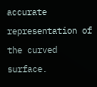accurate representation of the curved surface.